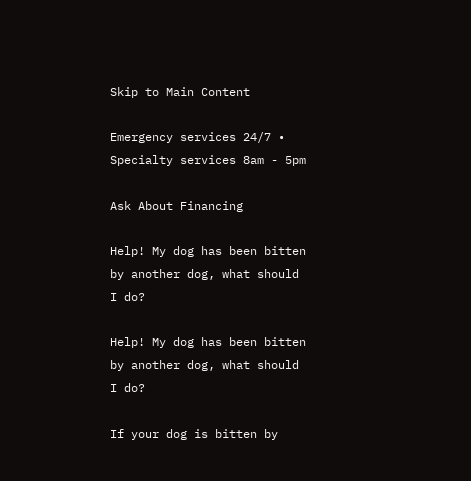Skip to Main Content

Emergency services 24/7 • Specialty services 8am - 5pm

Ask About Financing

Help! My dog has been bitten by another dog, what should I do?

Help! My dog has been bitten by another dog, what should I do?

If your dog is bitten by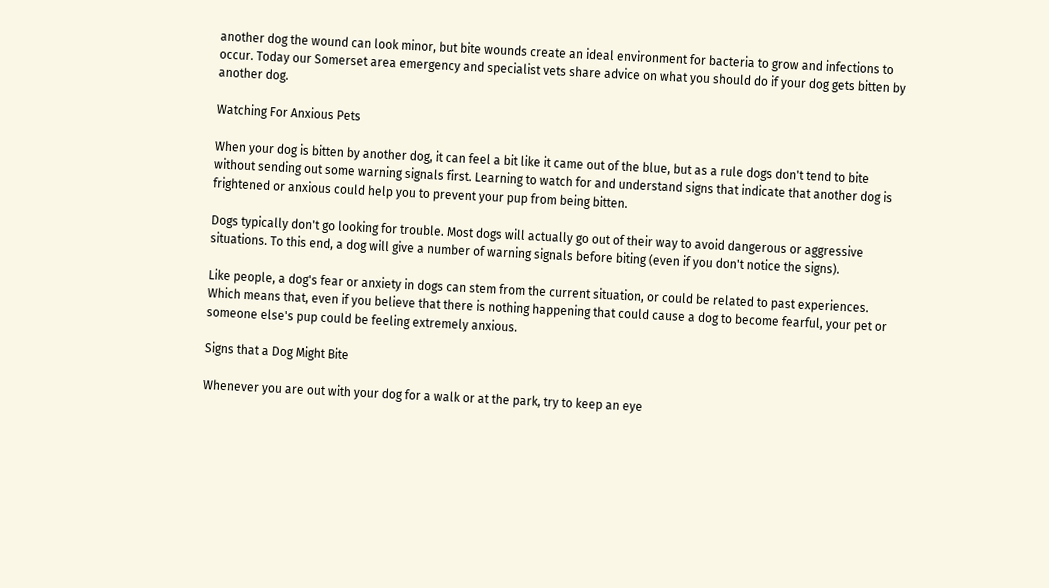another dog the wound can look minor, but bite wounds create an ideal environment for bacteria to grow and infections to occur. Today our Somerset area emergency and specialist vets share advice on what you should do if your dog gets bitten by another dog.

Watching For Anxious Pets

When your dog is bitten by another dog, it can feel a bit like it came out of the blue, but as a rule dogs don't tend to bite without sending out some warning signals first. Learning to watch for and understand signs that indicate that another dog is frightened or anxious could help you to prevent your pup from being bitten.

Dogs typically don't go looking for trouble. Most dogs will actually go out of their way to avoid dangerous or aggressive situations. To this end, a dog will give a number of warning signals before biting (even if you don't notice the signs).

Like people, a dog's fear or anxiety in dogs can stem from the current situation, or could be related to past experiences. Which means that, even if you believe that there is nothing happening that could cause a dog to become fearful, your pet or someone else's pup could be feeling extremely anxious.

Signs that a Dog Might Bite

Whenever you are out with your dog for a walk or at the park, try to keep an eye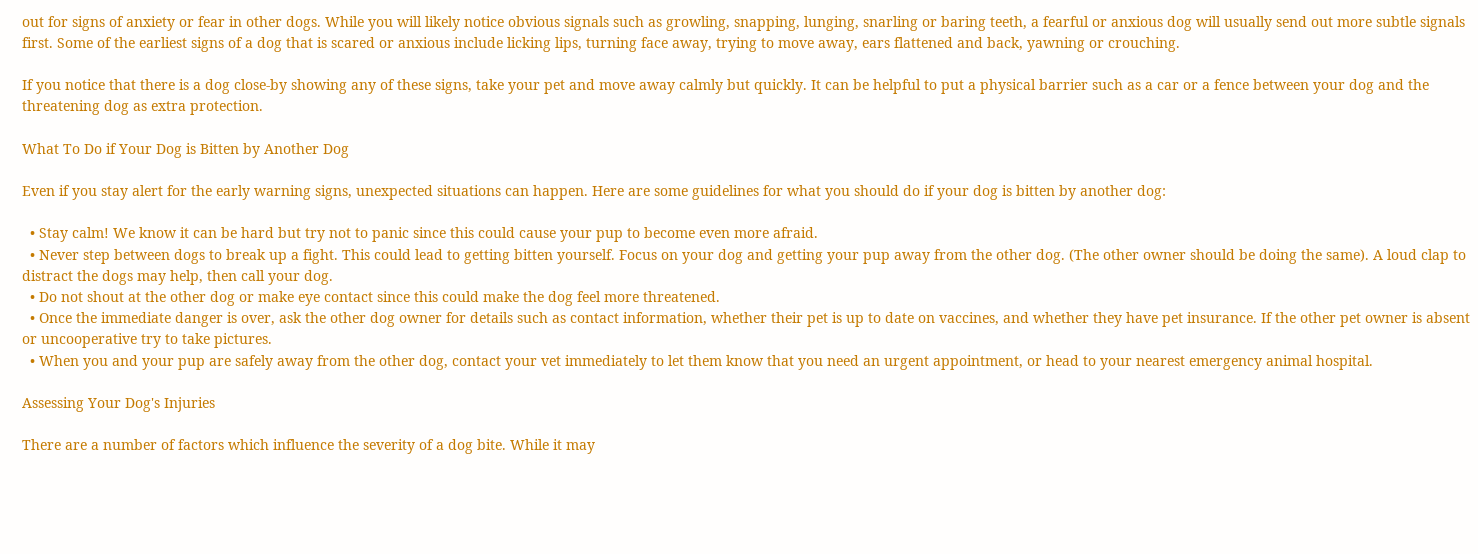out for signs of anxiety or fear in other dogs. While you will likely notice obvious signals such as growling, snapping, lunging, snarling or baring teeth, a fearful or anxious dog will usually send out more subtle signals first. Some of the earliest signs of a dog that is scared or anxious include licking lips, turning face away, trying to move away, ears flattened and back, yawning or crouching.

If you notice that there is a dog close-by showing any of these signs, take your pet and move away calmly but quickly. It can be helpful to put a physical barrier such as a car or a fence between your dog and the threatening dog as extra protection.

What To Do if Your Dog is Bitten by Another Dog

Even if you stay alert for the early warning signs, unexpected situations can happen. Here are some guidelines for what you should do if your dog is bitten by another dog:

  • Stay calm! We know it can be hard but try not to panic since this could cause your pup to become even more afraid.
  • Never step between dogs to break up a fight. This could lead to getting bitten yourself. Focus on your dog and getting your pup away from the other dog. (The other owner should be doing the same). A loud clap to distract the dogs may help, then call your dog.
  • Do not shout at the other dog or make eye contact since this could make the dog feel more threatened.
  • Once the immediate danger is over, ask the other dog owner for details such as contact information, whether their pet is up to date on vaccines, and whether they have pet insurance. If the other pet owner is absent or uncooperative try to take pictures.
  • When you and your pup are safely away from the other dog, contact your vet immediately to let them know that you need an urgent appointment, or head to your nearest emergency animal hospital.

Assessing Your Dog's Injuries

There are a number of factors which influence the severity of a dog bite. While it may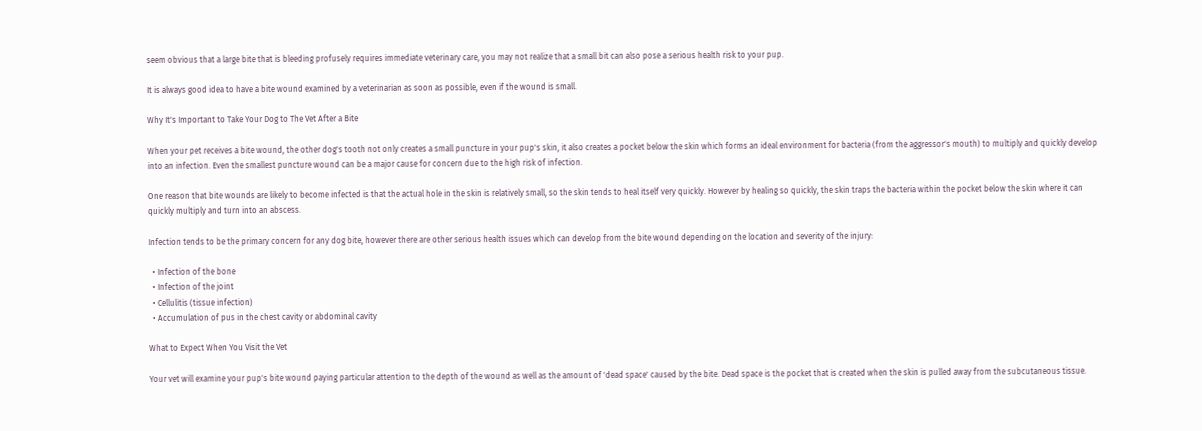seem obvious that a large bite that is bleeding profusely requires immediate veterinary care, you may not realize that a small bit can also pose a serious health risk to your pup.

It is always good idea to have a bite wound examined by a veterinarian as soon as possible, even if the wound is small.

Why It's Important to Take Your Dog to The Vet After a Bite

When your pet receives a bite wound, the other dog's tooth not only creates a small puncture in your pup's skin, it also creates a pocket below the skin which forms an ideal environment for bacteria (from the aggressor's mouth) to multiply and quickly develop into an infection. Even the smallest puncture wound can be a major cause for concern due to the high risk of infection.

One reason that bite wounds are likely to become infected is that the actual hole in the skin is relatively small, so the skin tends to heal itself very quickly. However by healing so quickly, the skin traps the bacteria within the pocket below the skin where it can quickly multiply and turn into an abscess.

Infection tends to be the primary concern for any dog bite, however there are other serious health issues which can develop from the bite wound depending on the location and severity of the injury:

  • Infection of the bone
  • Infection of the joint
  • Cellulitis (tissue infection)
  • Accumulation of pus in the chest cavity or abdominal cavity

What to Expect When You Visit the Vet

Your vet will examine your pup's bite wound paying particular attention to the depth of the wound as well as the amount of 'dead space' caused by the bite. Dead space is the pocket that is created when the skin is pulled away from the subcutaneous tissue.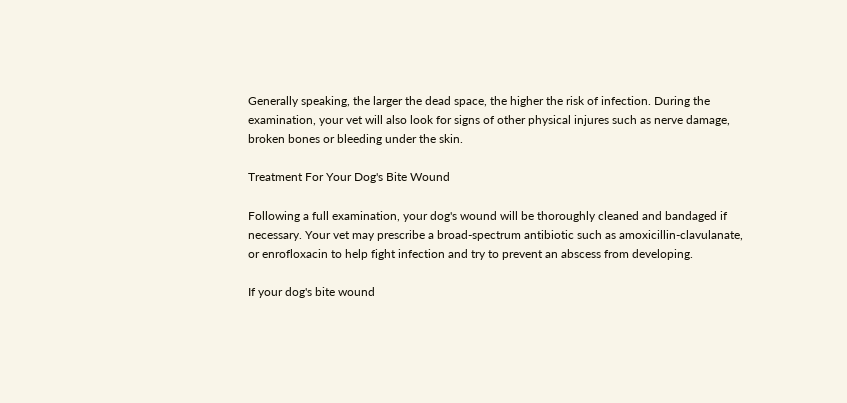Generally speaking, the larger the dead space, the higher the risk of infection. During the examination, your vet will also look for signs of other physical injures such as nerve damage, broken bones or bleeding under the skin.

Treatment For Your Dog's Bite Wound

Following a full examination, your dog's wound will be thoroughly cleaned and bandaged if necessary. Your vet may prescribe a broad-spectrum antibiotic such as amoxicillin-clavulanate, or enrofloxacin to help fight infection and try to prevent an abscess from developing.

If your dog's bite wound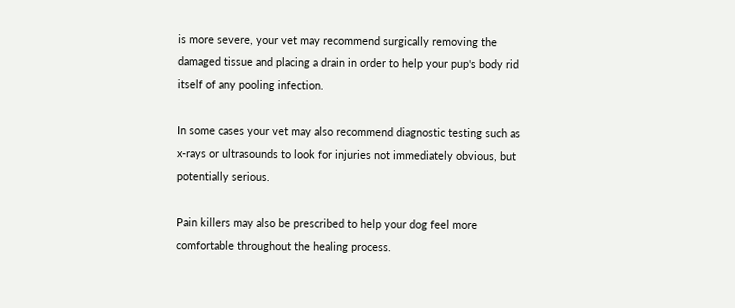is more severe, your vet may recommend surgically removing the damaged tissue and placing a drain in order to help your pup's body rid itself of any pooling infection.

In some cases your vet may also recommend diagnostic testing such as x-rays or ultrasounds to look for injuries not immediately obvious, but potentially serious.

Pain killers may also be prescribed to help your dog feel more comfortable throughout the healing process.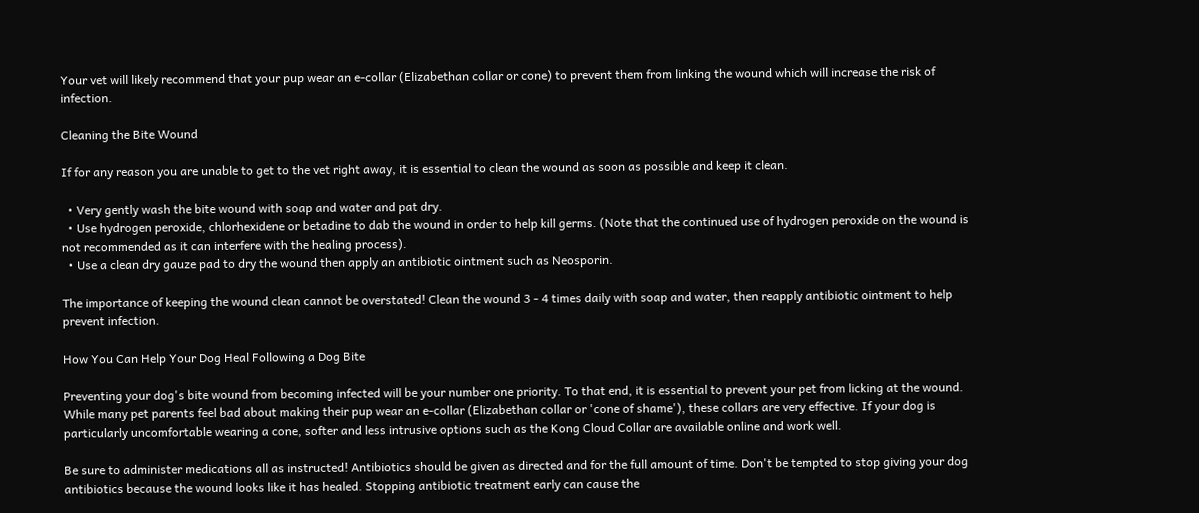Your vet will likely recommend that your pup wear an e-collar (Elizabethan collar or cone) to prevent them from linking the wound which will increase the risk of infection.

Cleaning the Bite Wound

If for any reason you are unable to get to the vet right away, it is essential to clean the wound as soon as possible and keep it clean.

  • Very gently wash the bite wound with soap and water and pat dry.
  • Use hydrogen peroxide, chlorhexidene or betadine to dab the wound in order to help kill germs. (Note that the continued use of hydrogen peroxide on the wound is not recommended as it can interfere with the healing process).
  • Use a clean dry gauze pad to dry the wound then apply an antibiotic ointment such as Neosporin.

The importance of keeping the wound clean cannot be overstated! Clean the wound 3 - 4 times daily with soap and water, then reapply antibiotic ointment to help prevent infection.

How You Can Help Your Dog Heal Following a Dog Bite

Preventing your dog's bite wound from becoming infected will be your number one priority. To that end, it is essential to prevent your pet from licking at the wound. While many pet parents feel bad about making their pup wear an e-collar (Elizabethan collar or 'cone of shame'), these collars are very effective. If your dog is particularly uncomfortable wearing a cone, softer and less intrusive options such as the Kong Cloud Collar are available online and work well.

Be sure to administer medications all as instructed! Antibiotics should be given as directed and for the full amount of time. Don't be tempted to stop giving your dog antibiotics because the wound looks like it has healed. Stopping antibiotic treatment early can cause the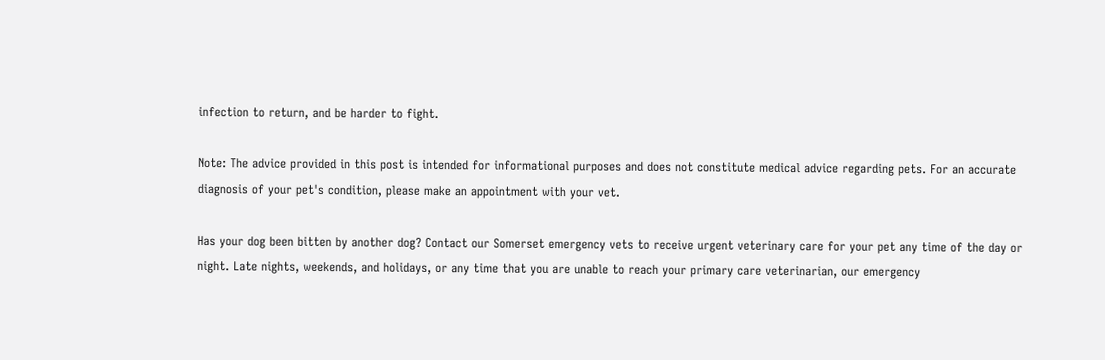infection to return, and be harder to fight.

Note: The advice provided in this post is intended for informational purposes and does not constitute medical advice regarding pets. For an accurate diagnosis of your pet's condition, please make an appointment with your vet.

Has your dog been bitten by another dog? Contact our Somerset emergency vets to receive urgent veterinary care for your pet any time of the day or night. Late nights, weekends, and holidays, or any time that you are unable to reach your primary care veterinarian, our emergency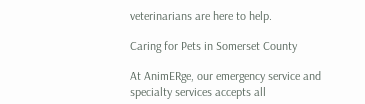veterinarians are here to help.

Caring for Pets in Somerset County

At AnimERge, our emergency service and specialty services accepts all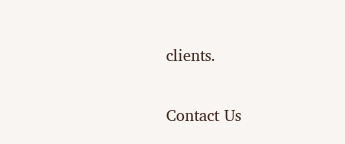clients.

Contact Us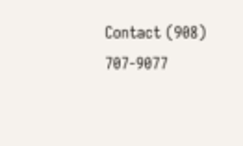Contact (908) 707-9077